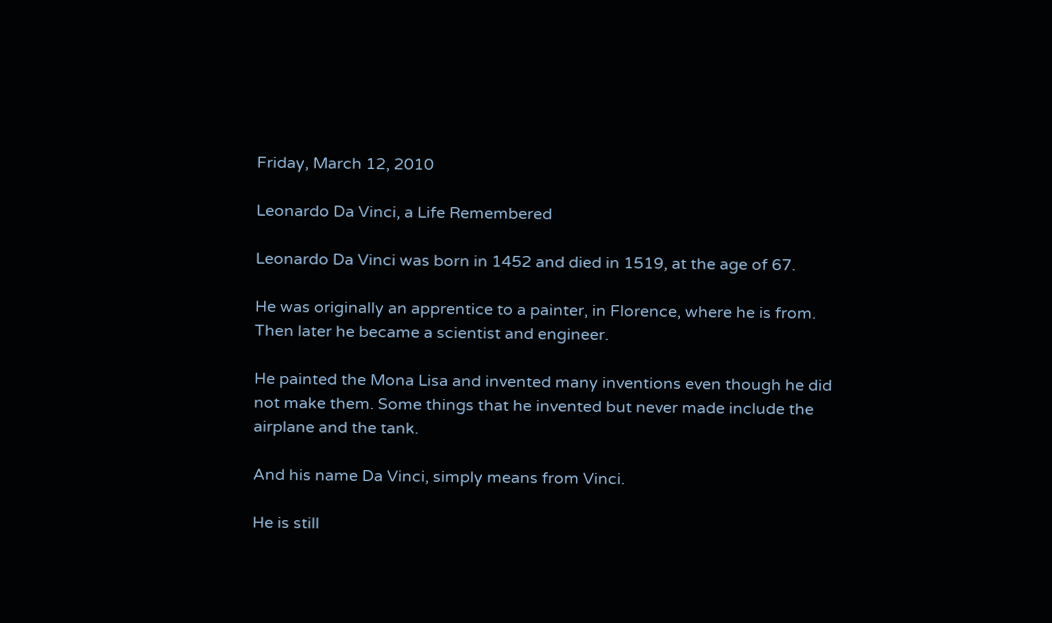Friday, March 12, 2010

Leonardo Da Vinci, a Life Remembered

Leonardo Da Vinci was born in 1452 and died in 1519, at the age of 67.

He was originally an apprentice to a painter, in Florence, where he is from. Then later he became a scientist and engineer.

He painted the Mona Lisa and invented many inventions even though he did not make them. Some things that he invented but never made include the airplane and the tank.

And his name Da Vinci, simply means from Vinci.

He is still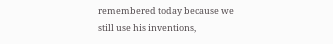remembered today because we still use his inventions,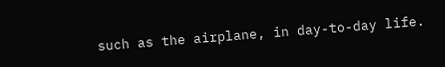such as the airplane, in day-to-day life.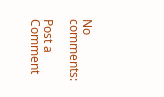No comments:

Post a Comment